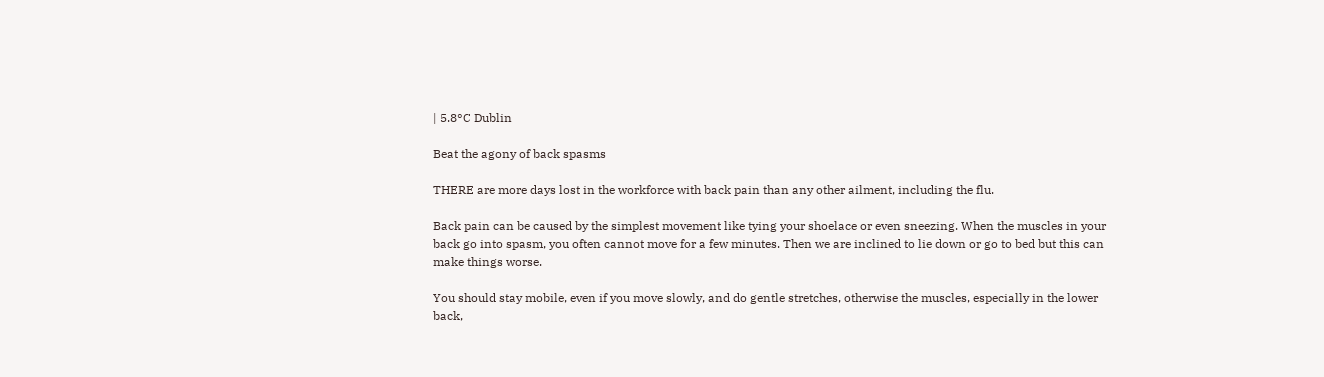| 5.8°C Dublin

Beat the agony of back spasms

THERE are more days lost in the workforce with back pain than any other ailment, including the flu.

Back pain can be caused by the simplest movement like tying your shoelace or even sneezing. When the muscles in your back go into spasm, you often cannot move for a few minutes. Then we are inclined to lie down or go to bed but this can make things worse.

You should stay mobile, even if you move slowly, and do gentle stretches, otherwise the muscles, especially in the lower back,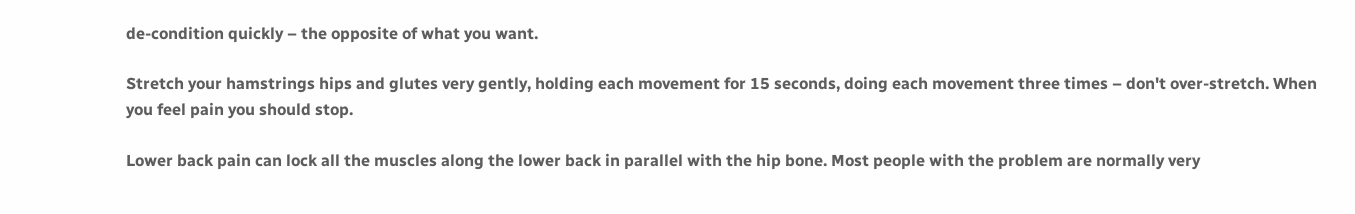de-condition quickly – the opposite of what you want.

Stretch your hamstrings hips and glutes very gently, holding each movement for 15 seconds, doing each movement three times – don't over-stretch. When you feel pain you should stop.

Lower back pain can lock all the muscles along the lower back in parallel with the hip bone. Most people with the problem are normally very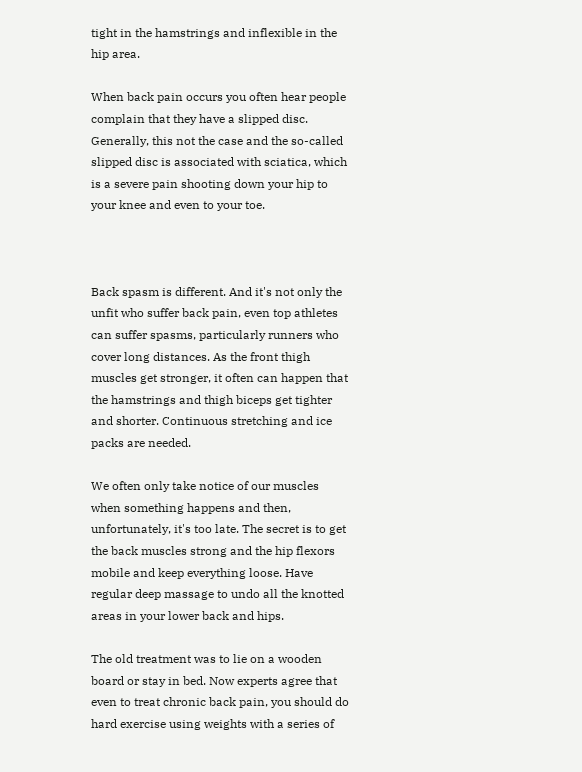tight in the hamstrings and inflexible in the hip area.

When back pain occurs you often hear people complain that they have a slipped disc. Generally, this not the case and the so-called slipped disc is associated with sciatica, which is a severe pain shooting down your hip to your knee and even to your toe.



Back spasm is different. And it's not only the unfit who suffer back pain, even top athletes can suffer spasms, particularly runners who cover long distances. As the front thigh muscles get stronger, it often can happen that the hamstrings and thigh biceps get tighter and shorter. Continuous stretching and ice packs are needed.

We often only take notice of our muscles when something happens and then, unfortunately, it's too late. The secret is to get the back muscles strong and the hip flexors mobile and keep everything loose. Have regular deep massage to undo all the knotted areas in your lower back and hips.

The old treatment was to lie on a wooden board or stay in bed. Now experts agree that even to treat chronic back pain, you should do hard exercise using weights with a series of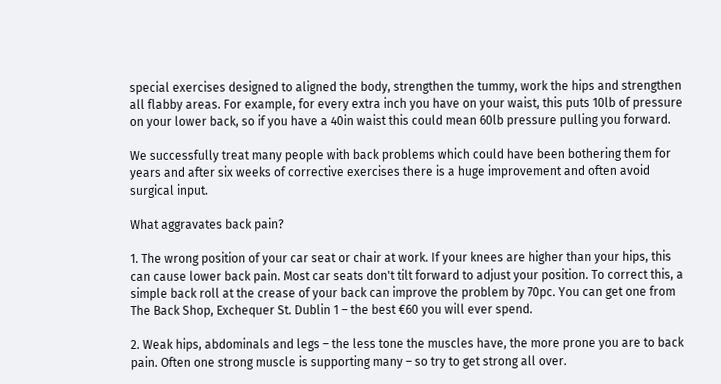special exercises designed to aligned the body, strengthen the tummy, work the hips and strengthen all flabby areas. For example, for every extra inch you have on your waist, this puts 10lb of pressure on your lower back, so if you have a 40in waist this could mean 60lb pressure pulling you forward.

We successfully treat many people with back problems which could have been bothering them for years and after six weeks of corrective exercises there is a huge improvement and often avoid surgical input.

What aggravates back pain?

1. The wrong position of your car seat or chair at work. If your knees are higher than your hips, this can cause lower back pain. Most car seats don't tilt forward to adjust your position. To correct this, a simple back roll at the crease of your back can improve the problem by 70pc. You can get one from The Back Shop, Exchequer St. Dublin 1 – the best €60 you will ever spend.

2. Weak hips, abdominals and legs – the less tone the muscles have, the more prone you are to back pain. Often one strong muscle is supporting many – so try to get strong all over.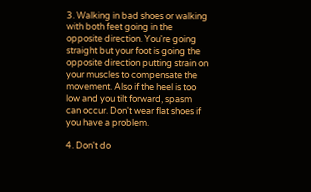3. Walking in bad shoes or walking with both feet going in the opposite direction. You're going straight but your foot is going the opposite direction putting strain on your muscles to compensate the movement. Also if the heel is too low and you tilt forward, spasm can occur. Don't wear flat shoes if you have a problem.

4. Don't do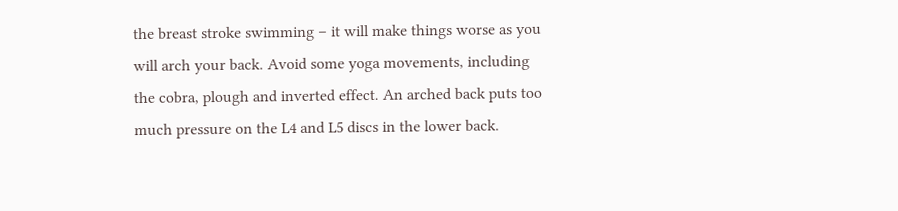the breast stroke swimming – it will make things worse as you will arch your back. Avoid some yoga movements, including the cobra, plough and inverted effect. An arched back puts too much pressure on the L4 and L5 discs in the lower back.